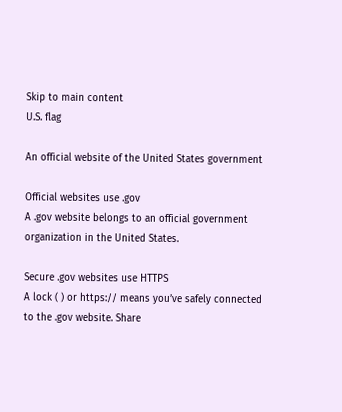Skip to main content
U.S. flag

An official website of the United States government

Official websites use .gov
A .gov website belongs to an official government organization in the United States.

Secure .gov websites use HTTPS
A lock ( ) or https:// means you’ve safely connected to the .gov website. Share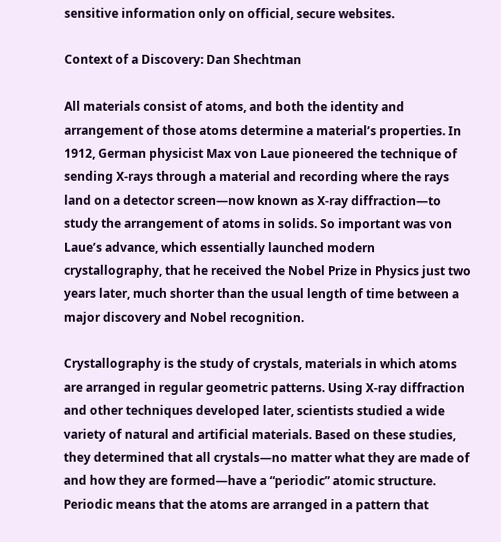sensitive information only on official, secure websites.

Context of a Discovery: Dan Shechtman

All materials consist of atoms, and both the identity and arrangement of those atoms determine a material’s properties. In 1912, German physicist Max von Laue pioneered the technique of sending X-rays through a material and recording where the rays land on a detector screen—now known as X-ray diffraction—to study the arrangement of atoms in solids. So important was von Laue’s advance, which essentially launched modern crystallography, that he received the Nobel Prize in Physics just two years later, much shorter than the usual length of time between a major discovery and Nobel recognition.

Crystallography is the study of crystals, materials in which atoms are arranged in regular geometric patterns. Using X-ray diffraction and other techniques developed later, scientists studied a wide variety of natural and artificial materials. Based on these studies, they determined that all crystals—no matter what they are made of and how they are formed—have a “periodic” atomic structure. Periodic means that the atoms are arranged in a pattern that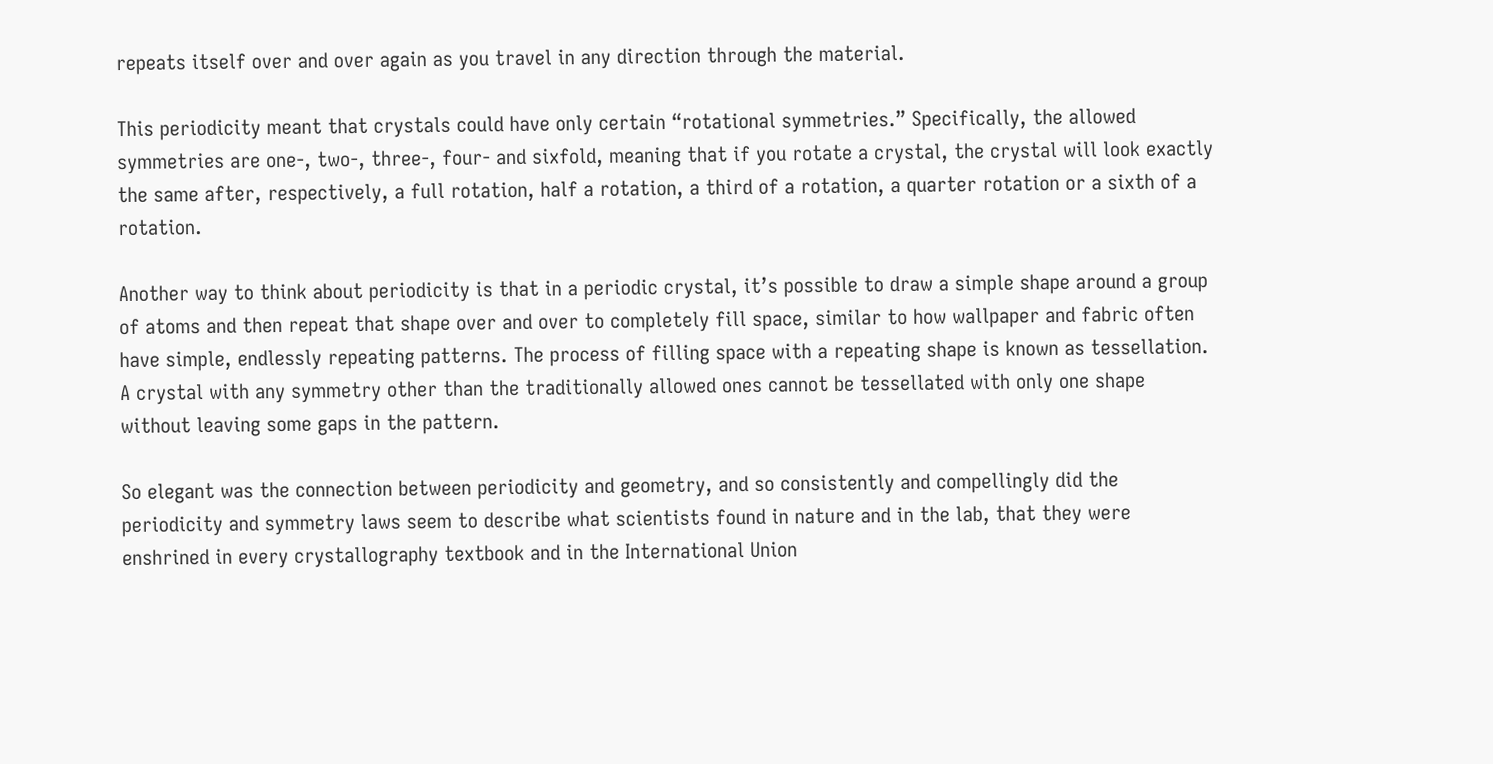repeats itself over and over again as you travel in any direction through the material.

This periodicity meant that crystals could have only certain “rotational symmetries.” Specifically, the allowed symmetries are one-, two-, three-, four- and sixfold, meaning that if you rotate a crystal, the crystal will look exactly the same after, respectively, a full rotation, half a rotation, a third of a rotation, a quarter rotation or a sixth of a rotation.

Another way to think about periodicity is that in a periodic crystal, it’s possible to draw a simple shape around a group of atoms and then repeat that shape over and over to completely fill space, similar to how wallpaper and fabric often have simple, endlessly repeating patterns. The process of filling space with a repeating shape is known as tessellation. A crystal with any symmetry other than the traditionally allowed ones cannot be tessellated with only one shape without leaving some gaps in the pattern.

So elegant was the connection between periodicity and geometry, and so consistently and compellingly did the periodicity and symmetry laws seem to describe what scientists found in nature and in the lab, that they were enshrined in every crystallography textbook and in the International Union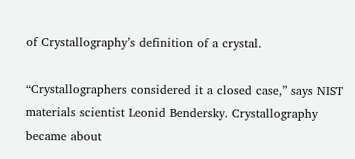of Crystallography’s definition of a crystal.

“Crystallographers considered it a closed case,” says NIST materials scientist Leonid Bendersky. Crystallography became about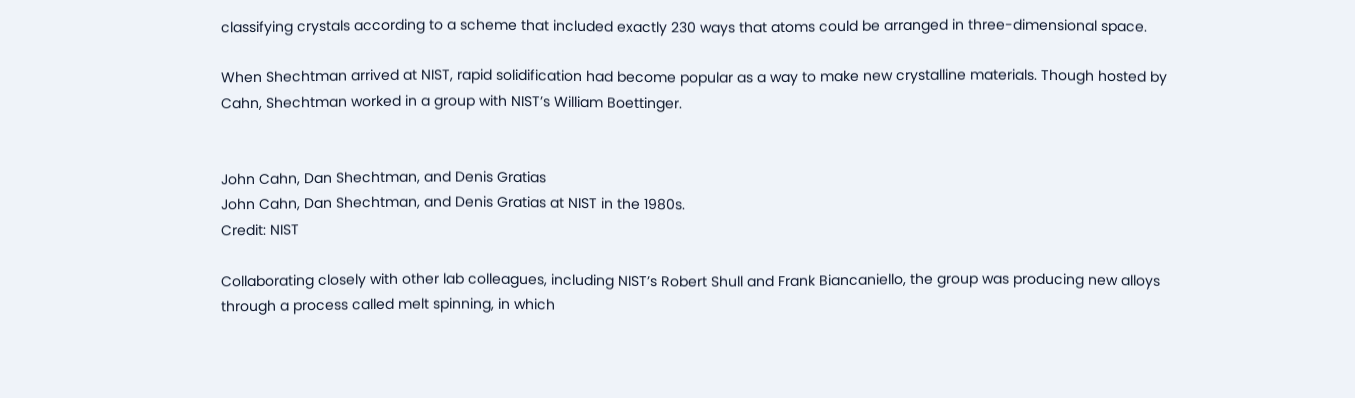classifying crystals according to a scheme that included exactly 230 ways that atoms could be arranged in three-dimensional space.

When Shechtman arrived at NIST, rapid solidification had become popular as a way to make new crystalline materials. Though hosted by Cahn, Shechtman worked in a group with NIST’s William Boettinger.


John Cahn, Dan Shechtman, and Denis Gratias
John Cahn, Dan Shechtman, and Denis Gratias at NIST in the 1980s.
Credit: NIST

Collaborating closely with other lab colleagues, including NIST’s Robert Shull and Frank Biancaniello, the group was producing new alloys through a process called melt spinning, in which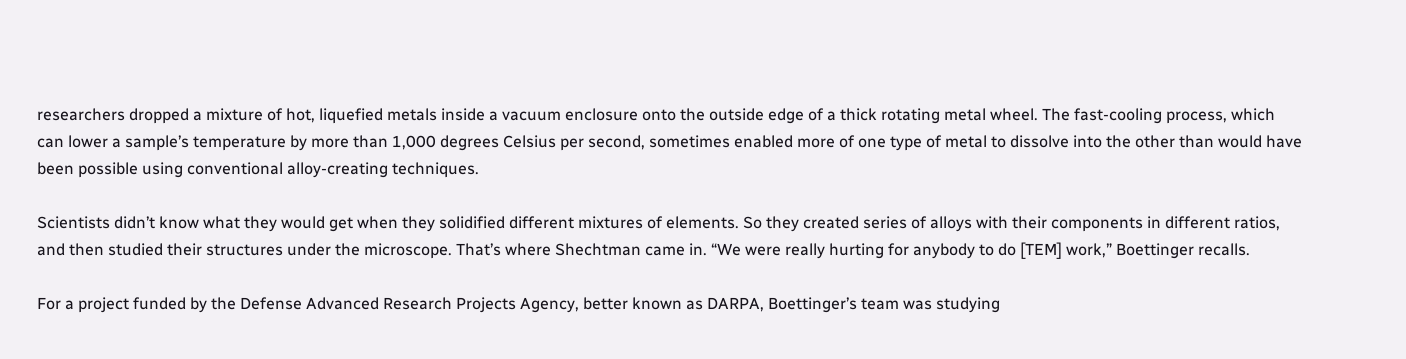researchers dropped a mixture of hot, liquefied metals inside a vacuum enclosure onto the outside edge of a thick rotating metal wheel. The fast-cooling process, which can lower a sample’s temperature by more than 1,000 degrees Celsius per second, sometimes enabled more of one type of metal to dissolve into the other than would have been possible using conventional alloy-creating techniques.

Scientists didn’t know what they would get when they solidified different mixtures of elements. So they created series of alloys with their components in different ratios, and then studied their structures under the microscope. That’s where Shechtman came in. “We were really hurting for anybody to do [TEM] work,” Boettinger recalls.

For a project funded by the Defense Advanced Research Projects Agency, better known as DARPA, Boettinger’s team was studying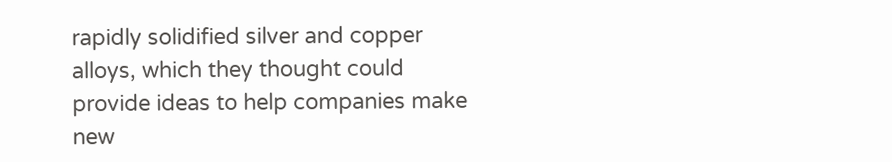rapidly solidified silver and copper alloys, which they thought could provide ideas to help companies make new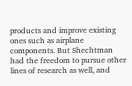products and improve existing ones such as airplane components. But Shechtman had the freedom to pursue other lines of research as well, and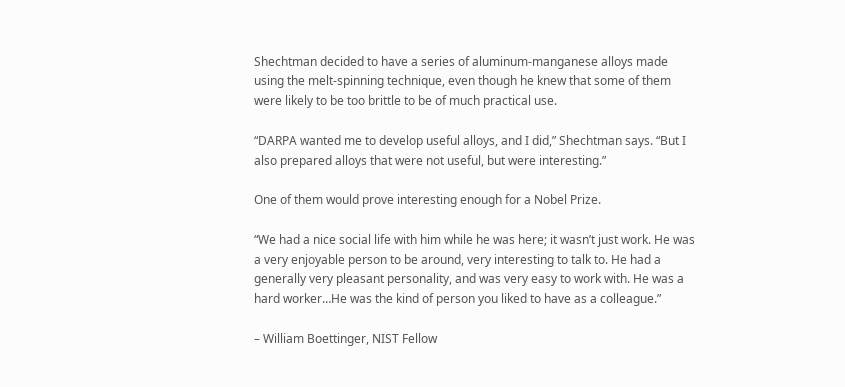Shechtman decided to have a series of aluminum-manganese alloys made using the melt-spinning technique, even though he knew that some of them were likely to be too brittle to be of much practical use.

“DARPA wanted me to develop useful alloys, and I did,” Shechtman says. “But I also prepared alloys that were not useful, but were interesting.”

One of them would prove interesting enough for a Nobel Prize.

“We had a nice social life with him while he was here; it wasn’t just work. He was a very enjoyable person to be around, very interesting to talk to. He had a generally very pleasant personality, and was very easy to work with. He was a hard worker…He was the kind of person you liked to have as a colleague.”

– William Boettinger, NIST Fellow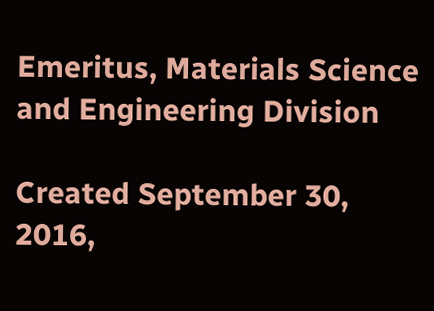Emeritus, Materials Science and Engineering Division

Created September 30, 2016,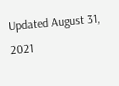Updated August 31, 2021